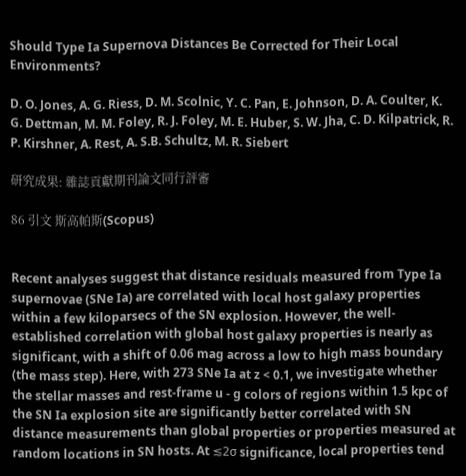Should Type Ia Supernova Distances Be Corrected for Their Local Environments?

D. O. Jones, A. G. Riess, D. M. Scolnic, Y. C. Pan, E. Johnson, D. A. Coulter, K. G. Dettman, M. M. Foley, R. J. Foley, M. E. Huber, S. W. Jha, C. D. Kilpatrick, R. P. Kirshner, A. Rest, A. S.B. Schultz, M. R. Siebert

研究成果: 雜誌貢獻期刊論文同行評審

86 引文 斯高帕斯(Scopus)


Recent analyses suggest that distance residuals measured from Type Ia supernovae (SNe Ia) are correlated with local host galaxy properties within a few kiloparsecs of the SN explosion. However, the well-established correlation with global host galaxy properties is nearly as significant, with a shift of 0.06 mag across a low to high mass boundary (the mass step). Here, with 273 SNe Ia at z < 0.1, we investigate whether the stellar masses and rest-frame u - g colors of regions within 1.5 kpc of the SN Ia explosion site are significantly better correlated with SN distance measurements than global properties or properties measured at random locations in SN hosts. At ≲2σ significance, local properties tend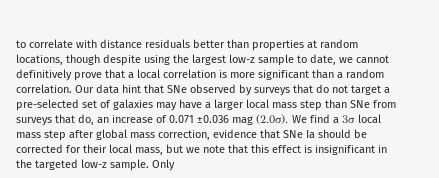to correlate with distance residuals better than properties at random locations, though despite using the largest low-z sample to date, we cannot definitively prove that a local correlation is more significant than a random correlation. Our data hint that SNe observed by surveys that do not target a pre-selected set of galaxies may have a larger local mass step than SNe from surveys that do, an increase of 0.071 ±0.036 mag (2.0σ). We find a 3σ local mass step after global mass correction, evidence that SNe Ia should be corrected for their local mass, but we note that this effect is insignificant in the targeted low-z sample. Only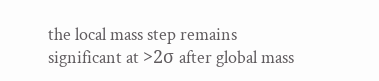the local mass step remains significant at >2σ after global mass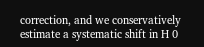correction, and we conservatively estimate a systematic shift in H 0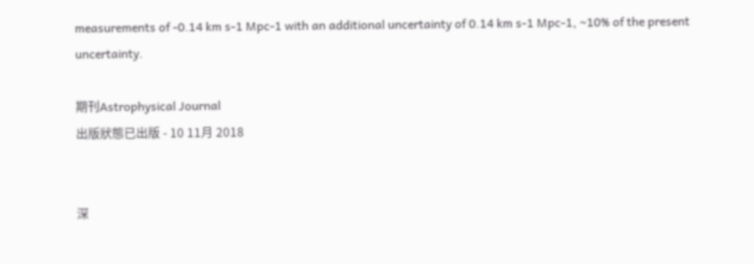measurements of -0.14 km s-1 Mpc-1 with an additional uncertainty of 0.14 km s-1 Mpc-1, ∼10% of the present uncertainty.

期刊Astrophysical Journal
出版狀態已出版 - 10 11月 2018


深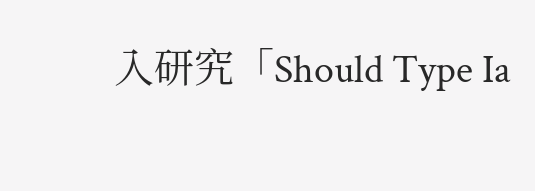入研究「Should Type Ia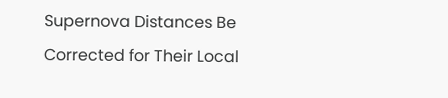Supernova Distances Be Corrected for Their Local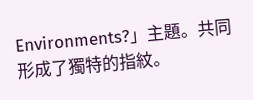Environments?」主題。共同形成了獨特的指紋。